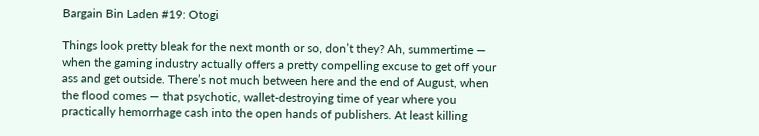Bargain Bin Laden #19: Otogi

Things look pretty bleak for the next month or so, don’t they? Ah, summertime — when the gaming industry actually offers a pretty compelling excuse to get off your ass and get outside. There’s not much between here and the end of August, when the flood comes — that psychotic, wallet-destroying time of year where you practically hemorrhage cash into the open hands of publishers. At least killing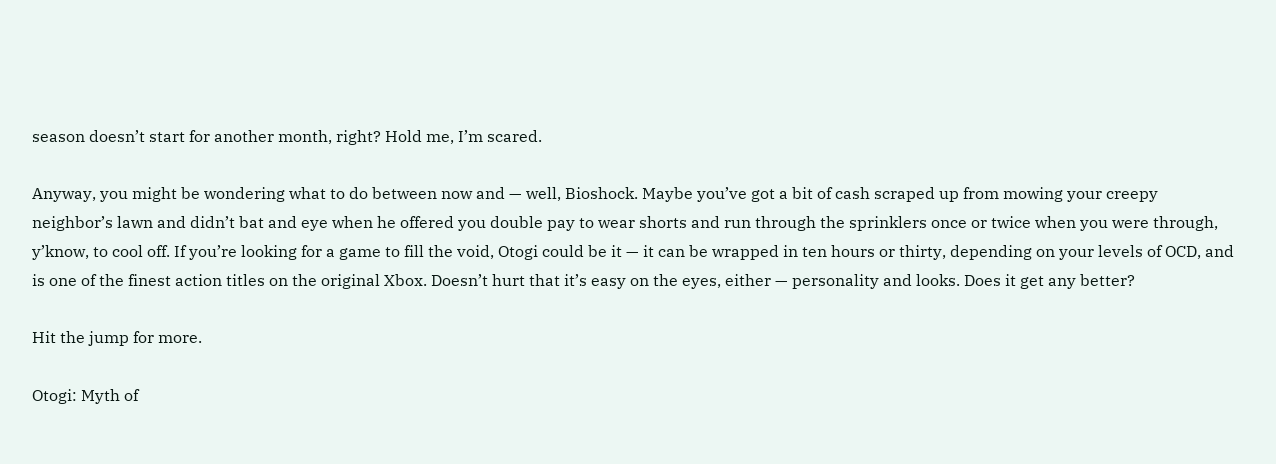season doesn’t start for another month, right? Hold me, I’m scared.

Anyway, you might be wondering what to do between now and — well, Bioshock. Maybe you’ve got a bit of cash scraped up from mowing your creepy neighbor’s lawn and didn’t bat and eye when he offered you double pay to wear shorts and run through the sprinklers once or twice when you were through, y’know, to cool off. If you’re looking for a game to fill the void, Otogi could be it — it can be wrapped in ten hours or thirty, depending on your levels of OCD, and is one of the finest action titles on the original Xbox. Doesn’t hurt that it’s easy on the eyes, either — personality and looks. Does it get any better?

Hit the jump for more.

Otogi: Myth of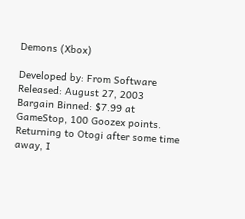Demons (Xbox)

Developed by: From Software
Released: August 27, 2003
Bargain Binned: $7.99 at GameStop, 100 Goozex points.
Returning to Otogi after some time away, I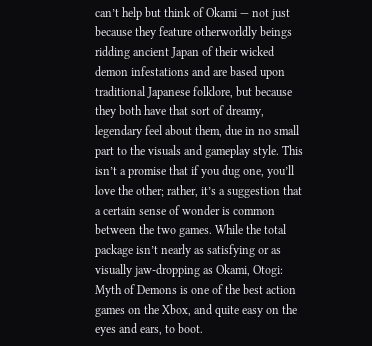can’t help but think of Okami — not just because they feature otherworldly beings ridding ancient Japan of their wicked demon infestations and are based upon traditional Japanese folklore, but because they both have that sort of dreamy, legendary feel about them, due in no small part to the visuals and gameplay style. This isn’t a promise that if you dug one, you’ll love the other; rather, it’s a suggestion that a certain sense of wonder is common between the two games. While the total package isn’t nearly as satisfying or as visually jaw-dropping as Okami, Otogi: Myth of Demons is one of the best action games on the Xbox, and quite easy on the eyes and ears, to boot.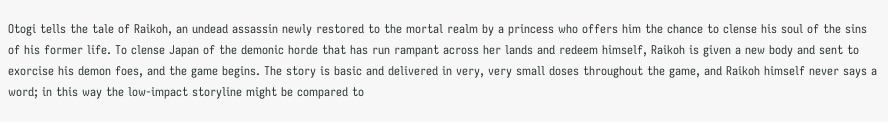Otogi tells the tale of Raikoh, an undead assassin newly restored to the mortal realm by a princess who offers him the chance to clense his soul of the sins of his former life. To clense Japan of the demonic horde that has run rampant across her lands and redeem himself, Raikoh is given a new body and sent to exorcise his demon foes, and the game begins. The story is basic and delivered in very, very small doses throughout the game, and Raikoh himself never says a word; in this way the low-impact storyline might be compared to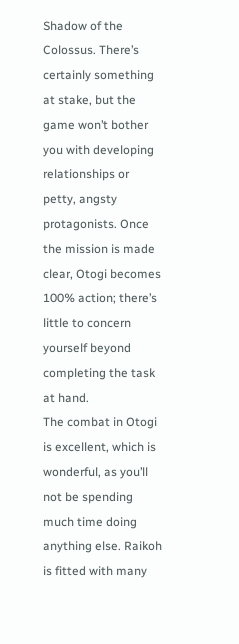Shadow of the Colossus. There’s certainly something at stake, but the game won’t bother you with developing relationships or petty, angsty protagonists. Once the mission is made clear, Otogi becomes 100% action; there’s little to concern yourself beyond completing the task at hand.
The combat in Otogi is excellent, which is wonderful, as you’ll not be spending much time doing anything else. Raikoh is fitted with many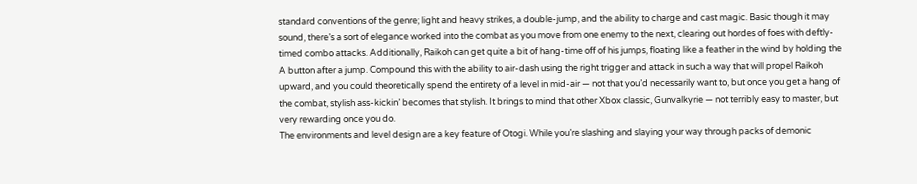standard conventions of the genre; light and heavy strikes, a double-jump, and the ability to charge and cast magic. Basic though it may sound, there’s a sort of elegance worked into the combat as you move from one enemy to the next, clearing out hordes of foes with deftly-timed combo attacks. Additionally, Raikoh can get quite a bit of hang-time off of his jumps, floating like a feather in the wind by holding the A button after a jump. Compound this with the ability to air-dash using the right trigger and attack in such a way that will propel Raikoh upward, and you could theoretically spend the entirety of a level in mid-air — not that you’d necessarily want to, but once you get a hang of the combat, stylish ass-kickin’ becomes that stylish. It brings to mind that other Xbox classic, Gunvalkyrie — not terribly easy to master, but very rewarding once you do.
The environments and level design are a key feature of Otogi. While you’re slashing and slaying your way through packs of demonic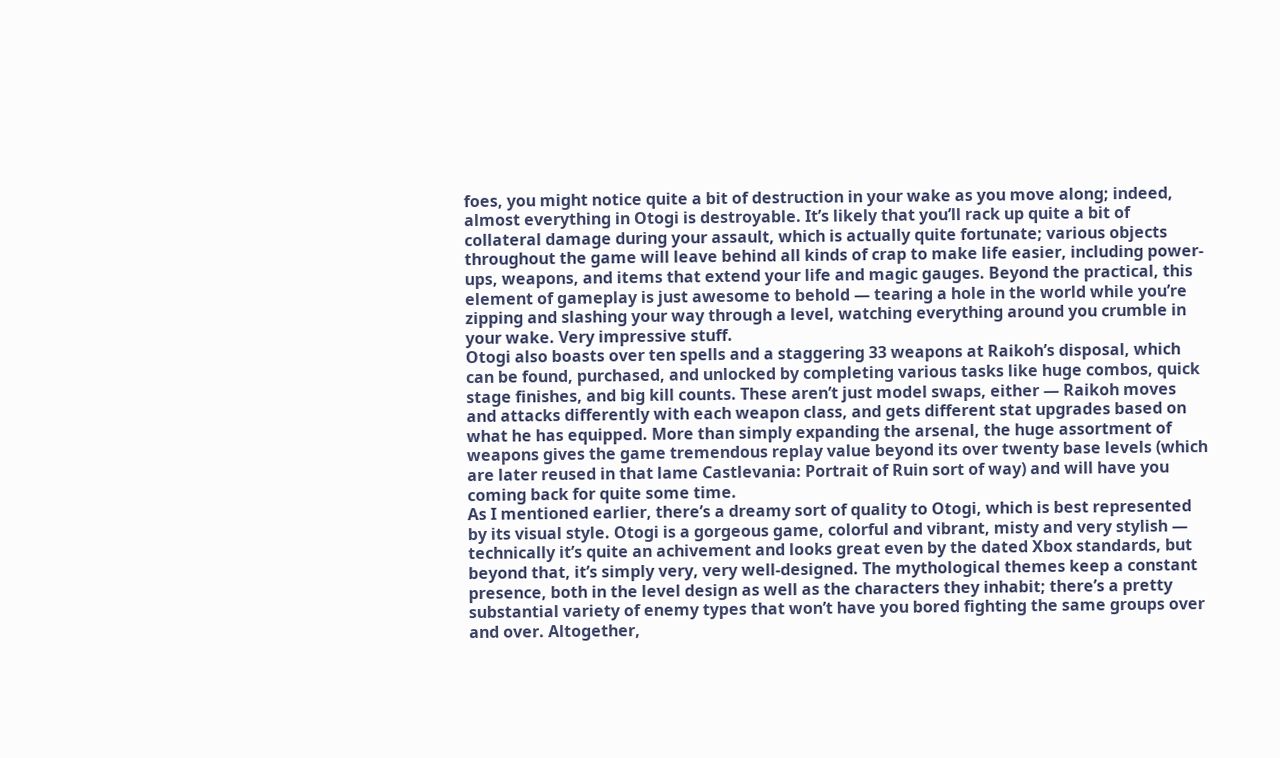foes, you might notice quite a bit of destruction in your wake as you move along; indeed, almost everything in Otogi is destroyable. It’s likely that you’ll rack up quite a bit of collateral damage during your assault, which is actually quite fortunate; various objects throughout the game will leave behind all kinds of crap to make life easier, including power-ups, weapons, and items that extend your life and magic gauges. Beyond the practical, this element of gameplay is just awesome to behold — tearing a hole in the world while you’re zipping and slashing your way through a level, watching everything around you crumble in your wake. Very impressive stuff.
Otogi also boasts over ten spells and a staggering 33 weapons at Raikoh’s disposal, which can be found, purchased, and unlocked by completing various tasks like huge combos, quick stage finishes, and big kill counts. These aren’t just model swaps, either — Raikoh moves and attacks differently with each weapon class, and gets different stat upgrades based on what he has equipped. More than simply expanding the arsenal, the huge assortment of weapons gives the game tremendous replay value beyond its over twenty base levels (which are later reused in that lame Castlevania: Portrait of Ruin sort of way) and will have you coming back for quite some time.
As I mentioned earlier, there’s a dreamy sort of quality to Otogi, which is best represented by its visual style. Otogi is a gorgeous game, colorful and vibrant, misty and very stylish — technically it’s quite an achivement and looks great even by the dated Xbox standards, but beyond that, it’s simply very, very well-designed. The mythological themes keep a constant presence, both in the level design as well as the characters they inhabit; there’s a pretty substantial variety of enemy types that won’t have you bored fighting the same groups over and over. Altogether,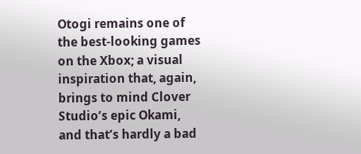Otogi remains one of the best-looking games on the Xbox; a visual inspiration that, again, brings to mind Clover Studio’s epic Okami, and that’s hardly a bad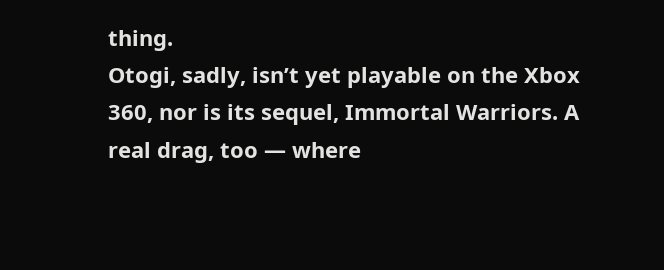thing.
Otogi, sadly, isn’t yet playable on the Xbox 360, nor is its sequel, Immortal Warriors. A real drag, too — where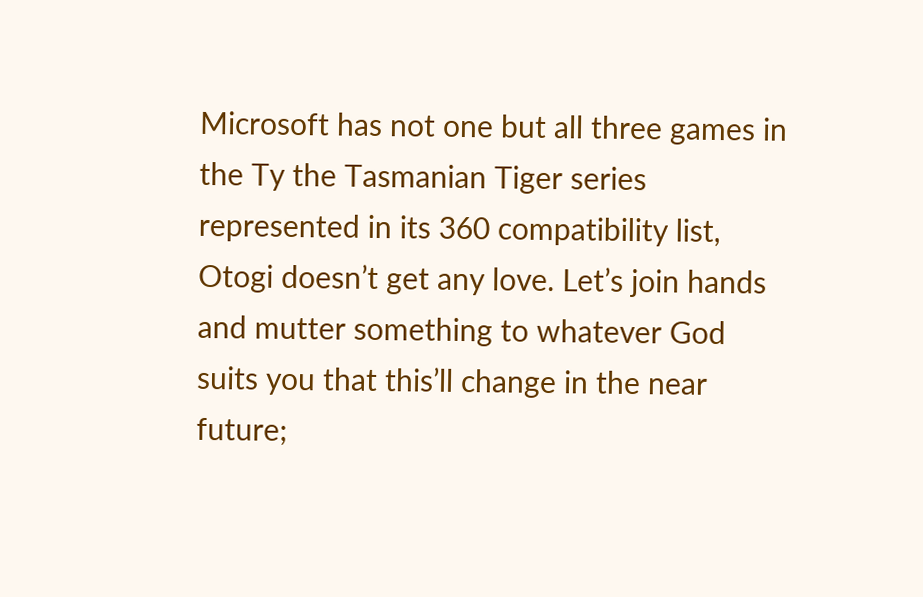Microsoft has not one but all three games in the Ty the Tasmanian Tiger series represented in its 360 compatibility list, Otogi doesn’t get any love. Let’s join hands and mutter something to whatever God suits you that this’ll change in the near future;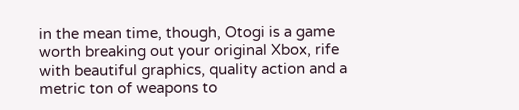in the mean time, though, Otogi is a game worth breaking out your original Xbox, rife with beautiful graphics, quality action and a metric ton of weapons to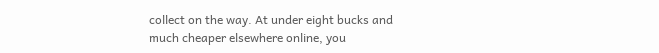collect on the way. At under eight bucks and much cheaper elsewhere online, you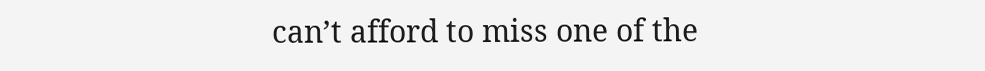can’t afford to miss one of the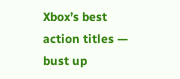Xbox’s best action titles — bust up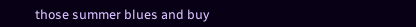those summer blues and buy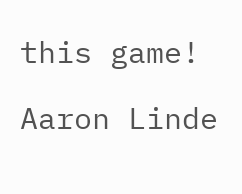this game!

Aaron Linde